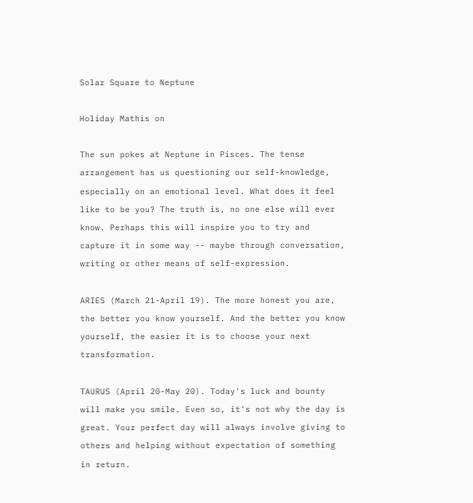Solar Square to Neptune

Holiday Mathis on

The sun pokes at Neptune in Pisces. The tense arrangement has us questioning our self-knowledge, especially on an emotional level. What does it feel like to be you? The truth is, no one else will ever know. Perhaps this will inspire you to try and capture it in some way -- maybe through conversation, writing or other means of self-expression.

ARIES (March 21-April 19). The more honest you are, the better you know yourself. And the better you know yourself, the easier it is to choose your next transformation.

TAURUS (April 20-May 20). Today's luck and bounty will make you smile. Even so, it's not why the day is great. Your perfect day will always involve giving to others and helping without expectation of something in return.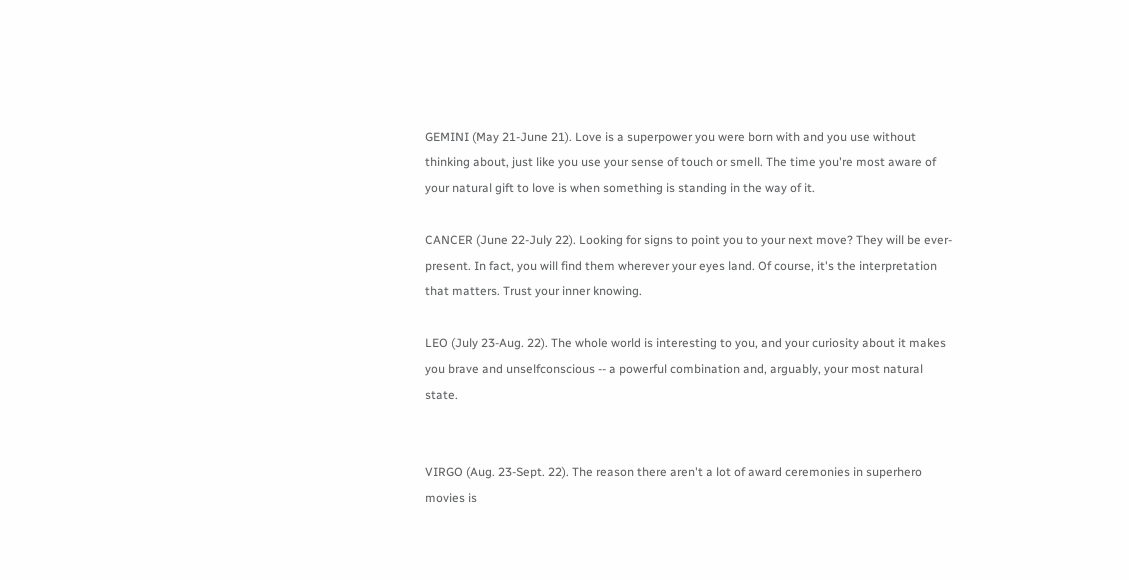GEMINI (May 21-June 21). Love is a superpower you were born with and you use without thinking about, just like you use your sense of touch or smell. The time you're most aware of your natural gift to love is when something is standing in the way of it.

CANCER (June 22-July 22). Looking for signs to point you to your next move? They will be ever-present. In fact, you will find them wherever your eyes land. Of course, it's the interpretation that matters. Trust your inner knowing.

LEO (July 23-Aug. 22). The whole world is interesting to you, and your curiosity about it makes you brave and unselfconscious -- a powerful combination and, arguably, your most natural state.


VIRGO (Aug. 23-Sept. 22). The reason there aren't a lot of award ceremonies in superhero movies is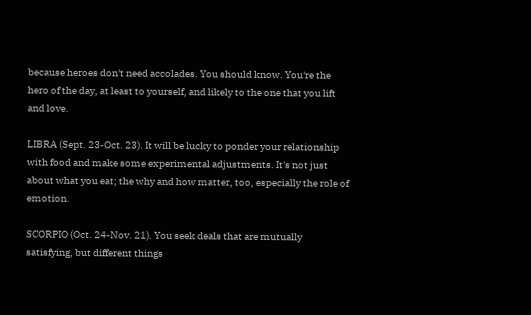because heroes don't need accolades. You should know. You're the hero of the day, at least to yourself, and likely to the one that you lift and love.

LIBRA (Sept. 23-Oct. 23). It will be lucky to ponder your relationship with food and make some experimental adjustments. It's not just about what you eat; the why and how matter, too, especially the role of emotion.

SCORPIO (Oct. 24-Nov. 21). You seek deals that are mutually satisfying, but different things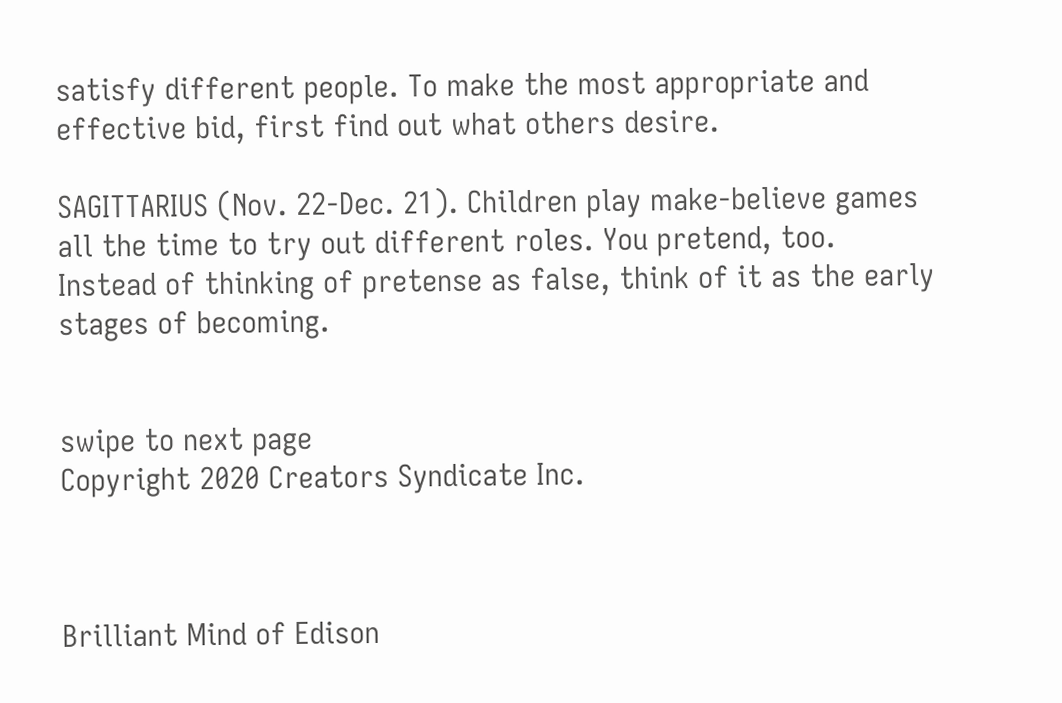satisfy different people. To make the most appropriate and effective bid, first find out what others desire.

SAGITTARIUS (Nov. 22-Dec. 21). Children play make-believe games all the time to try out different roles. You pretend, too. Instead of thinking of pretense as false, think of it as the early stages of becoming.


swipe to next page
Copyright 2020 Creators Syndicate Inc.



Brilliant Mind of Edison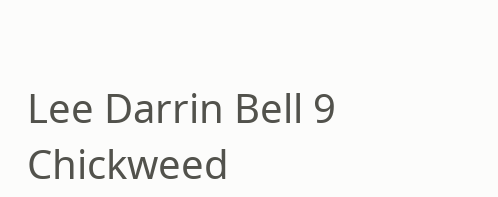Lee Darrin Bell 9 Chickweed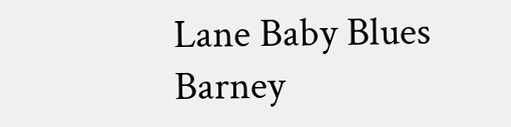Lane Baby Blues Barney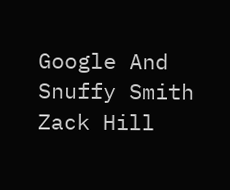Google And Snuffy Smith Zack Hill